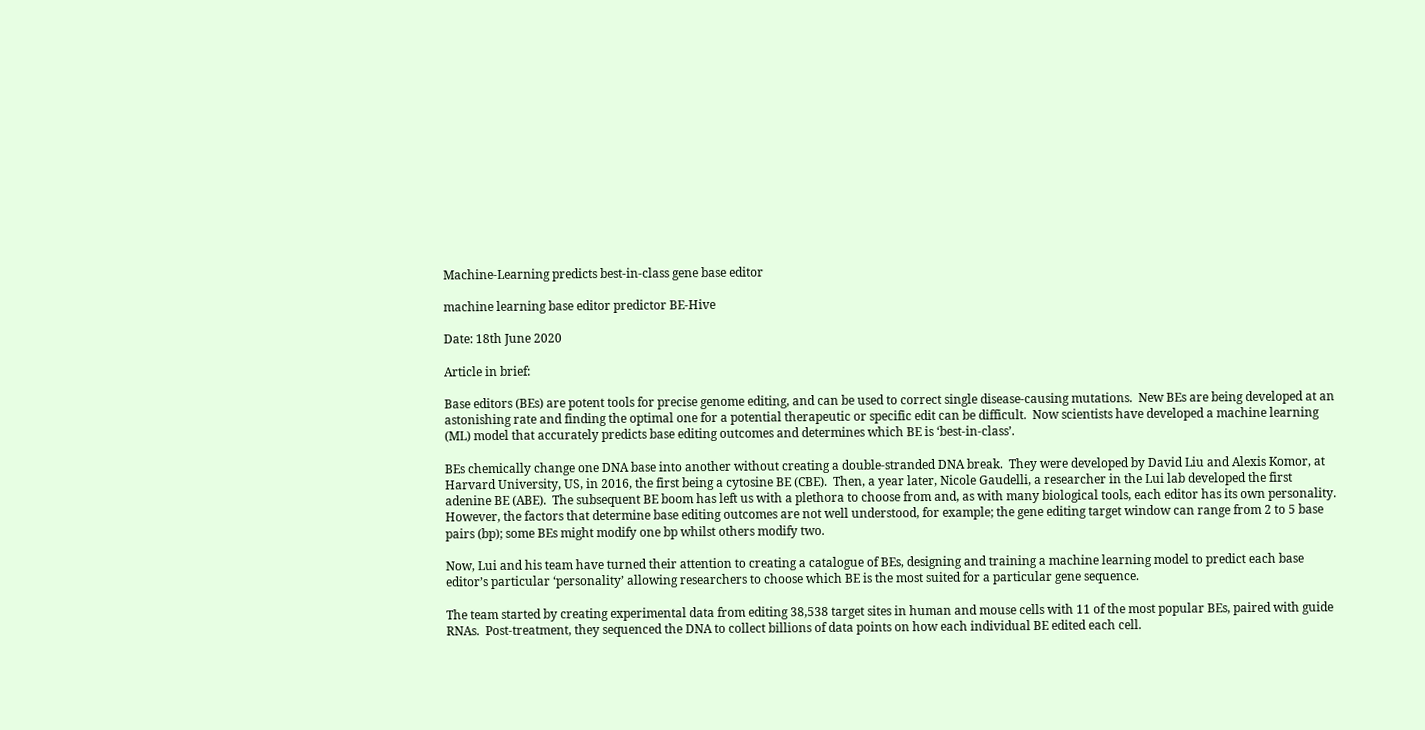Machine-Learning predicts best-in-class gene base editor

machine learning base editor predictor BE-Hive

Date: 18th June 2020

Article in brief:

Base editors (BEs) are potent tools for precise genome editing, and can be used to correct single disease-causing mutations.  New BEs are being developed at an astonishing rate and finding the optimal one for a potential therapeutic or specific edit can be difficult.  Now scientists have developed a machine learning (ML) model that accurately predicts base editing outcomes and determines which BE is ‘best-in-class’.

BEs chemically change one DNA base into another without creating a double-stranded DNA break.  They were developed by David Liu and Alexis Komor, at Harvard University, US, in 2016, the first being a cytosine BE (CBE).  Then, a year later, Nicole Gaudelli, a researcher in the Lui lab developed the first adenine BE (ABE).  The subsequent BE boom has left us with a plethora to choose from and, as with many biological tools, each editor has its own personality.  However, the factors that determine base editing outcomes are not well understood, for example; the gene editing target window can range from 2 to 5 base pairs (bp); some BEs might modify one bp whilst others modify two.

Now, Lui and his team have turned their attention to creating a catalogue of BEs, designing and training a machine learning model to predict each base editor’s particular ‘personality’ allowing researchers to choose which BE is the most suited for a particular gene sequence.

The team started by creating experimental data from editing 38,538 target sites in human and mouse cells with 11 of the most popular BEs, paired with guide RNAs.  Post-treatment, they sequenced the DNA to collect billions of data points on how each individual BE edited each cell.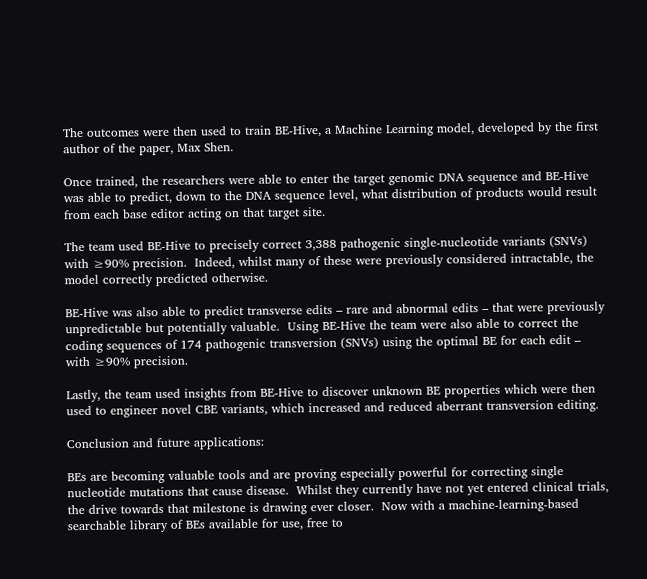The outcomes were then used to train BE-Hive, a Machine Learning model, developed by the first author of the paper, Max Shen.

Once trained, the researchers were able to enter the target genomic DNA sequence and BE-Hive was able to predict, down to the DNA sequence level, what distribution of products would result from each base editor acting on that target site.

The team used BE-Hive to precisely correct 3,388 pathogenic single-nucleotide variants (SNVs) with ≥90% precision.  Indeed, whilst many of these were previously considered intractable, the model correctly predicted otherwise.

BE-Hive was also able to predict transverse edits – rare and abnormal edits – that were previously unpredictable but potentially valuable.  Using BE-Hive the team were also able to correct the coding sequences of 174 pathogenic transversion (SNVs) using the optimal BE for each edit – with ≥90% precision.

Lastly, the team used insights from BE-Hive to discover unknown BE properties which were then used to engineer novel CBE variants, which increased and reduced aberrant transversion editing.

Conclusion and future applications:

BEs are becoming valuable tools and are proving especially powerful for correcting single nucleotide mutations that cause disease.  Whilst they currently have not yet entered clinical trials, the drive towards that milestone is drawing ever closer.  Now with a machine-learning-based searchable library of BEs available for use, free to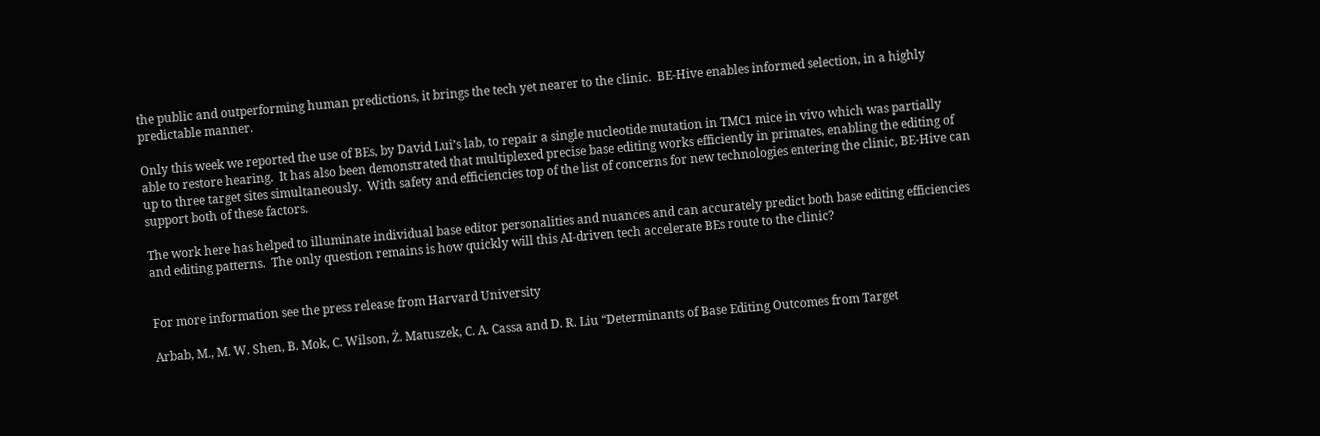the public and outperforming human predictions, it brings the tech yet nearer to the clinic.  BE-Hive enables informed selection, in a highly predictable manner.

Only this week we reported the use of BEs, by David Lui’s lab, to repair a single nucleotide mutation in TMC1 mice in vivo which was partially able to restore hearing.  It has also been demonstrated that multiplexed precise base editing works efficiently in primates, enabling the editing of up to three target sites simultaneously.  With safety and efficiencies top of the list of concerns for new technologies entering the clinic, BE-Hive can support both of these factors.

The work here has helped to illuminate individual base editor personalities and nuances and can accurately predict both base editing efficiencies and editing patterns.  The only question remains is how quickly will this AI-driven tech accelerate BEs route to the clinic?


For more information see the press release from Harvard University

Arbab, M., M. W. Shen, B. Mok, C. Wilson, Ż. Matuszek, C. A. Cassa and D. R. Liu “Determinants of Base Editing Outcomes from Target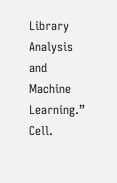Library Analysis and Machine Learning.” Cell.